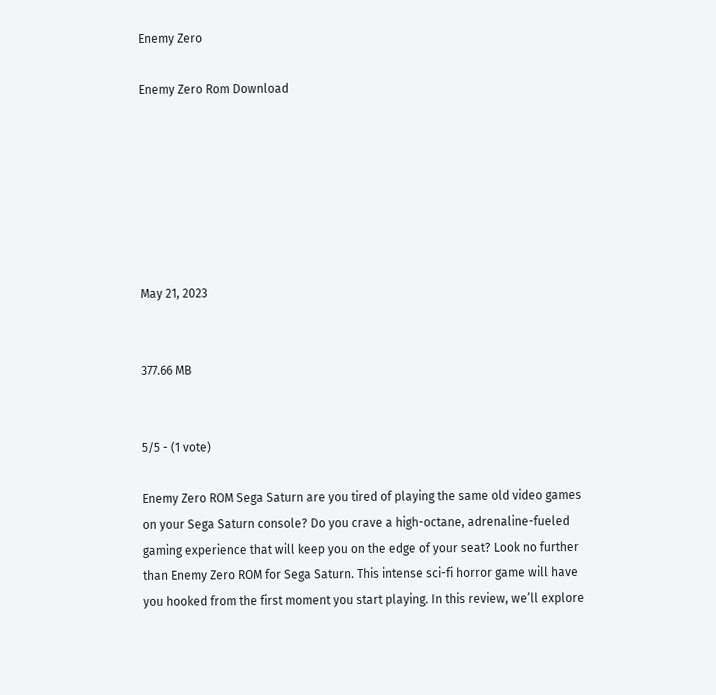Enemy Zero

Enemy Zero Rom Download







May 21, 2023


377.66 MB


5/5 - (1 vote)

Enemy Zero ROM Sega Saturn are you tired of playing the same old video games on your Sega Saturn console? Do you crave a high-octane, adrenaline-fueled gaming experience that will keep you on the edge of your seat? Look no further than Enemy Zero ROM for Sega Saturn. This intense sci-fi horror game will have you hooked from the first moment you start playing. In this review, we’ll explore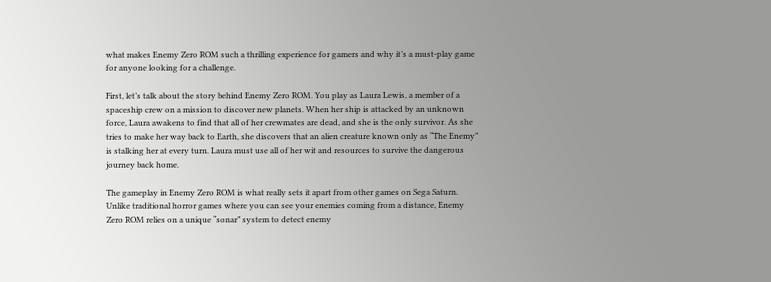what makes Enemy Zero ROM such a thrilling experience for gamers and why it’s a must-play game for anyone looking for a challenge.

First, let’s talk about the story behind Enemy Zero ROM. You play as Laura Lewis, a member of a spaceship crew on a mission to discover new planets. When her ship is attacked by an unknown force, Laura awakens to find that all of her crewmates are dead, and she is the only survivor. As she tries to make her way back to Earth, she discovers that an alien creature known only as “The Enemy” is stalking her at every turn. Laura must use all of her wit and resources to survive the dangerous journey back home.

The gameplay in Enemy Zero ROM is what really sets it apart from other games on Sega Saturn. Unlike traditional horror games where you can see your enemies coming from a distance, Enemy Zero ROM relies on a unique “sonar” system to detect enemy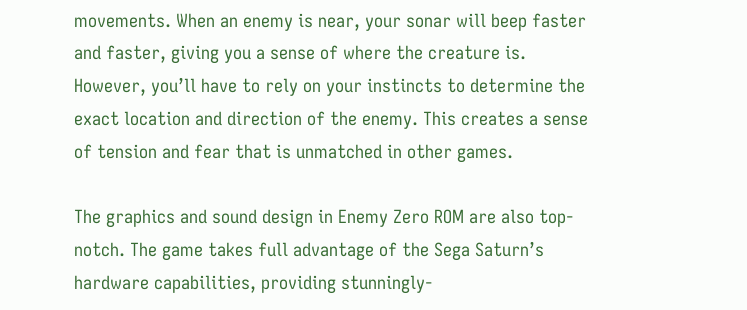movements. When an enemy is near, your sonar will beep faster and faster, giving you a sense of where the creature is. However, you’ll have to rely on your instincts to determine the exact location and direction of the enemy. This creates a sense of tension and fear that is unmatched in other games.

The graphics and sound design in Enemy Zero ROM are also top-notch. The game takes full advantage of the Sega Saturn’s hardware capabilities, providing stunningly-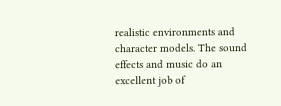realistic environments and character models. The sound effects and music do an excellent job of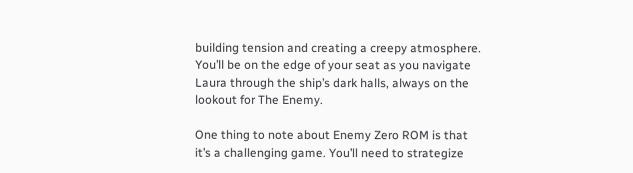building tension and creating a creepy atmosphere. You’ll be on the edge of your seat as you navigate Laura through the ship’s dark halls, always on the lookout for The Enemy.

One thing to note about Enemy Zero ROM is that it’s a challenging game. You’ll need to strategize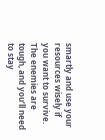smartly and use your resources wisely if you want to survive. The enemies are tough, and you’ll need to stay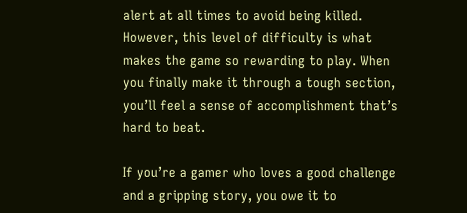alert at all times to avoid being killed. However, this level of difficulty is what makes the game so rewarding to play. When you finally make it through a tough section, you’ll feel a sense of accomplishment that’s hard to beat.

If you’re a gamer who loves a good challenge and a gripping story, you owe it to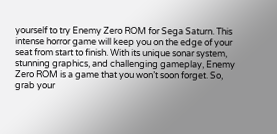yourself to try Enemy Zero ROM for Sega Saturn. This intense horror game will keep you on the edge of your seat from start to finish. With its unique sonar system, stunning graphics, and challenging gameplay, Enemy Zero ROM is a game that you won’t soon forget. So, grab your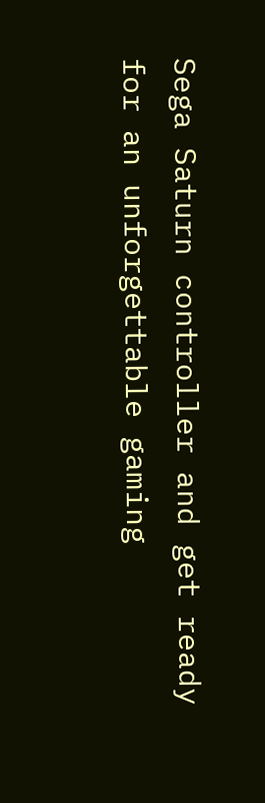Sega Saturn controller and get ready for an unforgettable gaming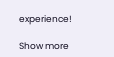experience!

Show more